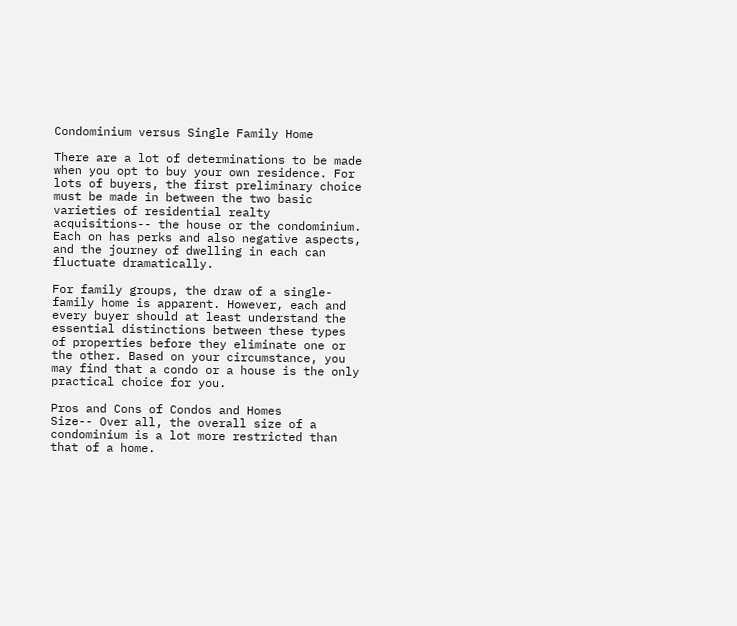Condominium versus Single Family Home

There are a lot of determinations to be made when you opt to buy your own residence. For lots of buyers, the first preliminary choice must be made in between the two basic varieties of residential realty acquisitions-- the house or the condominium. Each on has perks and also negative aspects, and the journey of dwelling in each can fluctuate dramatically.

For family groups, the draw of a single-family home is apparent. However, each and every buyer should at least understand the essential distinctions between these types of properties before they eliminate one or the other. Based on your circumstance, you may find that a condo or a house is the only practical choice for you.

Pros and Cons of Condos and Homes
Size-- Over all, the overall size of a condominium is a lot more restricted than that of a home.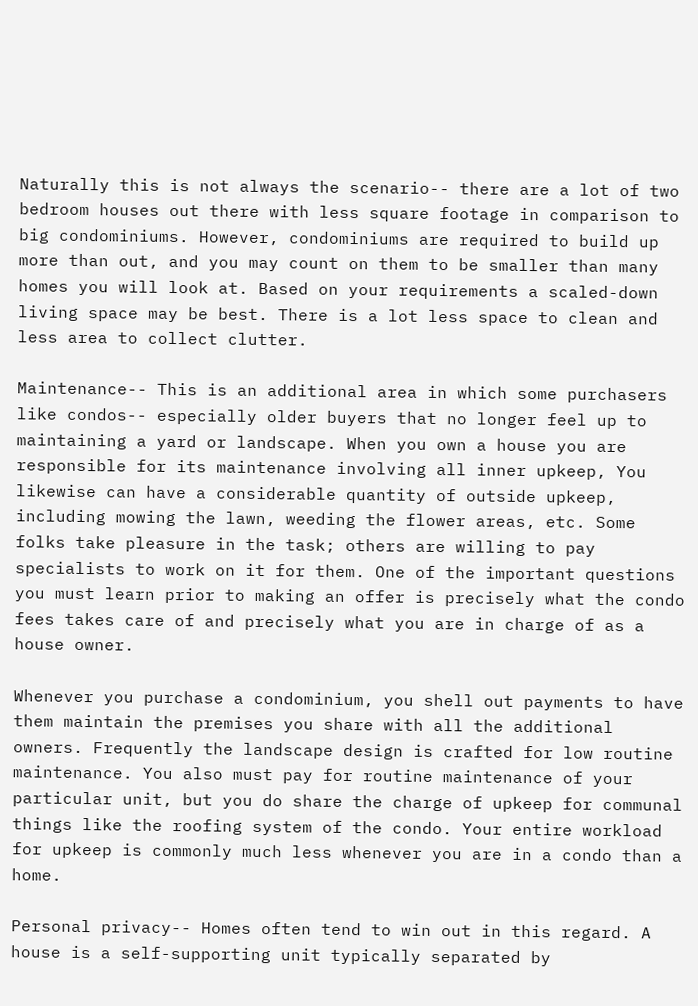Naturally this is not always the scenario-- there are a lot of two bedroom houses out there with less square footage in comparison to big condominiums. However, condominiums are required to build up more than out, and you may count on them to be smaller than many homes you will look at. Based on your requirements a scaled-down living space may be best. There is a lot less space to clean and less area to collect clutter.

Maintenance-- This is an additional area in which some purchasers like condos-- especially older buyers that no longer feel up to maintaining a yard or landscape. When you own a house you are responsible for its maintenance involving all inner upkeep, You likewise can have a considerable quantity of outside upkeep, including mowing the lawn, weeding the flower areas, etc. Some folks take pleasure in the task; others are willing to pay specialists to work on it for them. One of the important questions you must learn prior to making an offer is precisely what the condo fees takes care of and precisely what you are in charge of as a house owner.

Whenever you purchase a condominium, you shell out payments to have them maintain the premises you share with all the additional owners. Frequently the landscape design is crafted for low routine maintenance. You also must pay for routine maintenance of your particular unit, but you do share the charge of upkeep for communal things like the roofing system of the condo. Your entire workload for upkeep is commonly much less whenever you are in a condo than a home.

Personal privacy-- Homes often tend to win out in this regard. A house is a self-supporting unit typically separated by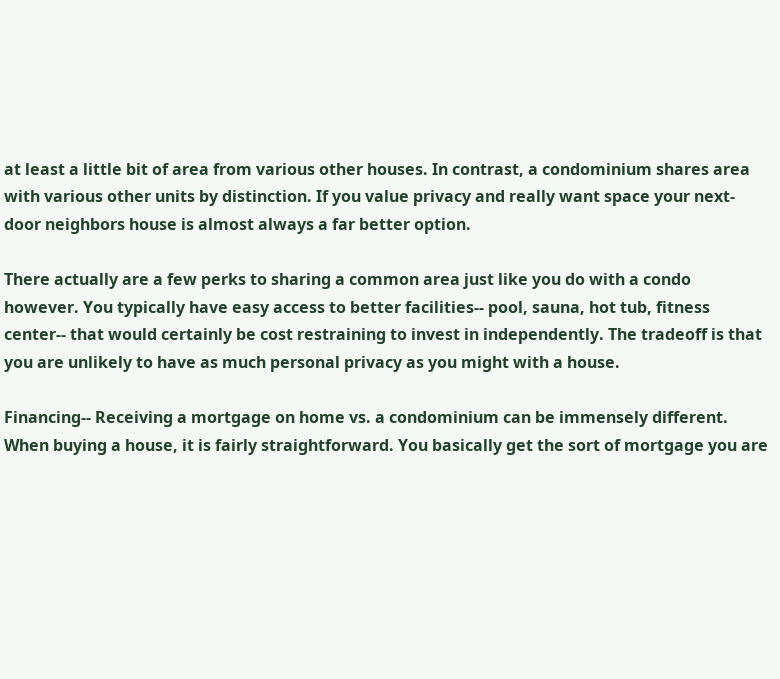at least a little bit of area from various other houses. In contrast, a condominium shares area with various other units by distinction. If you value privacy and really want space your next-door neighbors house is almost always a far better option.

There actually are a few perks to sharing a common area just like you do with a condo however. You typically have easy access to better facilities-- pool, sauna, hot tub, fitness center-- that would certainly be cost restraining to invest in independently. The tradeoff is that you are unlikely to have as much personal privacy as you might with a house.

Financing-- Receiving a mortgage on home vs. a condominium can be immensely different. When buying a house, it is fairly straightforward. You basically get the sort of mortgage you are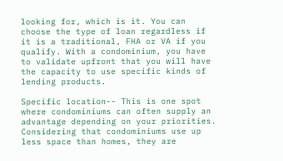looking for, which is it. You can choose the type of loan regardless if it is a traditional, FHA or VA if you qualify. With a condominium, you have to validate upfront that you will have the capacity to use specific kinds of lending products.

Specific location-- This is one spot where condominiums can often supply an advantage depending on your priorities. Considering that condominiums use up less space than homes, they are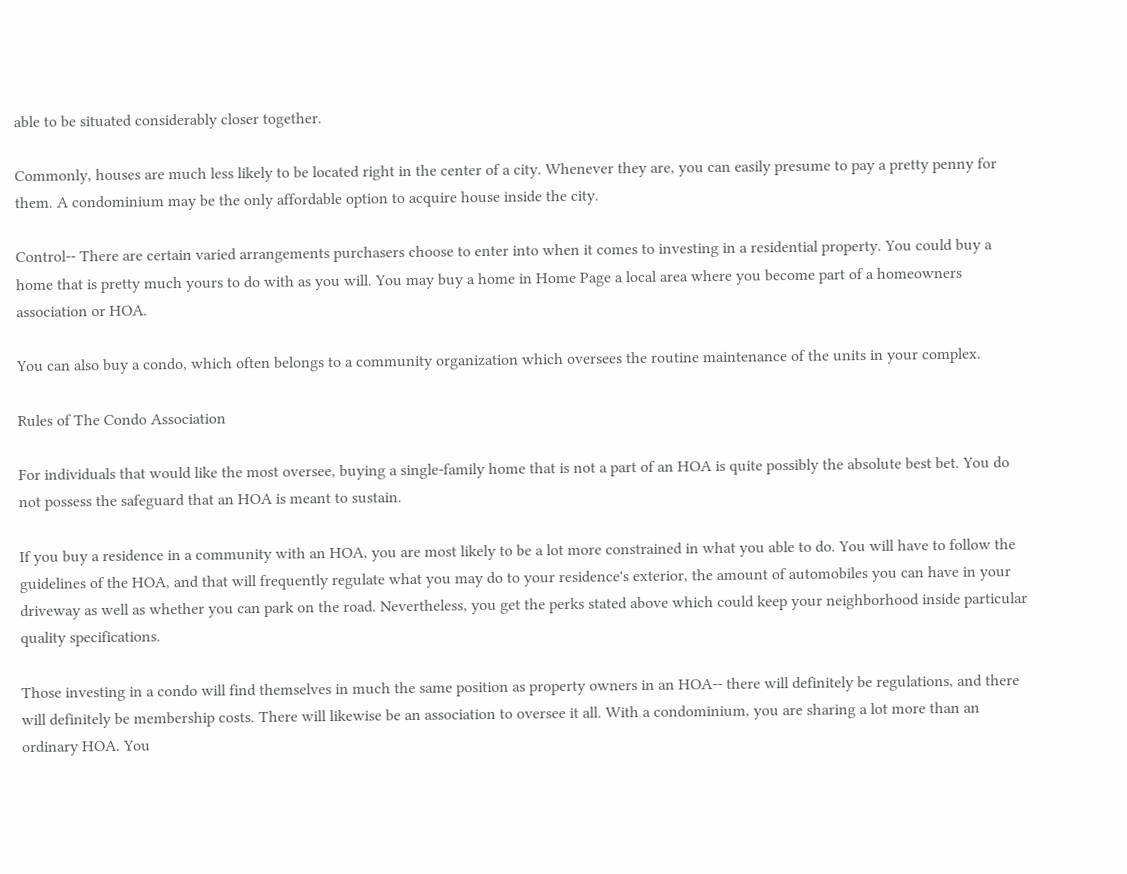able to be situated considerably closer together.

Commonly, houses are much less likely to be located right in the center of a city. Whenever they are, you can easily presume to pay a pretty penny for them. A condominium may be the only affordable option to acquire house inside the city.

Control-- There are certain varied arrangements purchasers choose to enter into when it comes to investing in a residential property. You could buy a home that is pretty much yours to do with as you will. You may buy a home in Home Page a local area where you become part of a homeowners association or HOA.

You can also buy a condo, which often belongs to a community organization which oversees the routine maintenance of the units in your complex.

Rules of The Condo Association

For individuals that would like the most oversee, buying a single-family home that is not a part of an HOA is quite possibly the absolute best bet. You do not possess the safeguard that an HOA is meant to sustain.

If you buy a residence in a community with an HOA, you are most likely to be a lot more constrained in what you able to do. You will have to follow the guidelines of the HOA, and that will frequently regulate what you may do to your residence's exterior, the amount of automobiles you can have in your driveway as well as whether you can park on the road. Nevertheless, you get the perks stated above which could keep your neighborhood inside particular quality specifications.

Those investing in a condo will find themselves in much the same position as property owners in an HOA-- there will definitely be regulations, and there will definitely be membership costs. There will likewise be an association to oversee it all. With a condominium, you are sharing a lot more than an ordinary HOA. You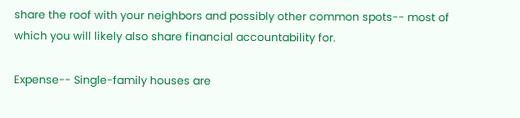share the roof with your neighbors and possibly other common spots-- most of which you will likely also share financial accountability for.

Expense-- Single-family houses are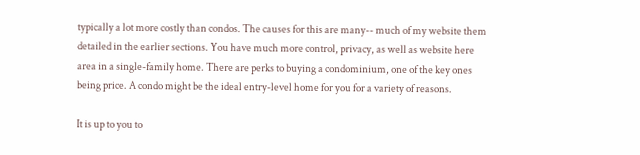typically a lot more costly than condos. The causes for this are many-- much of my website them detailed in the earlier sections. You have much more control, privacy, as well as website here area in a single-family home. There are perks to buying a condominium, one of the key ones being price. A condo might be the ideal entry-level home for you for a variety of reasons.

It is up to you to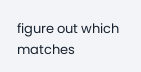figure out which matches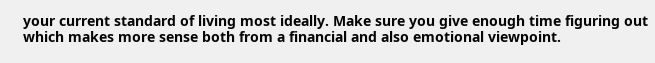your current standard of living most ideally. Make sure you give enough time figuring out which makes more sense both from a financial and also emotional viewpoint.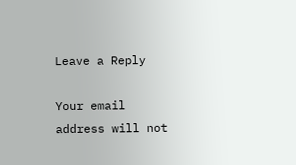Leave a Reply

Your email address will not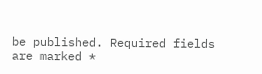be published. Required fields are marked *